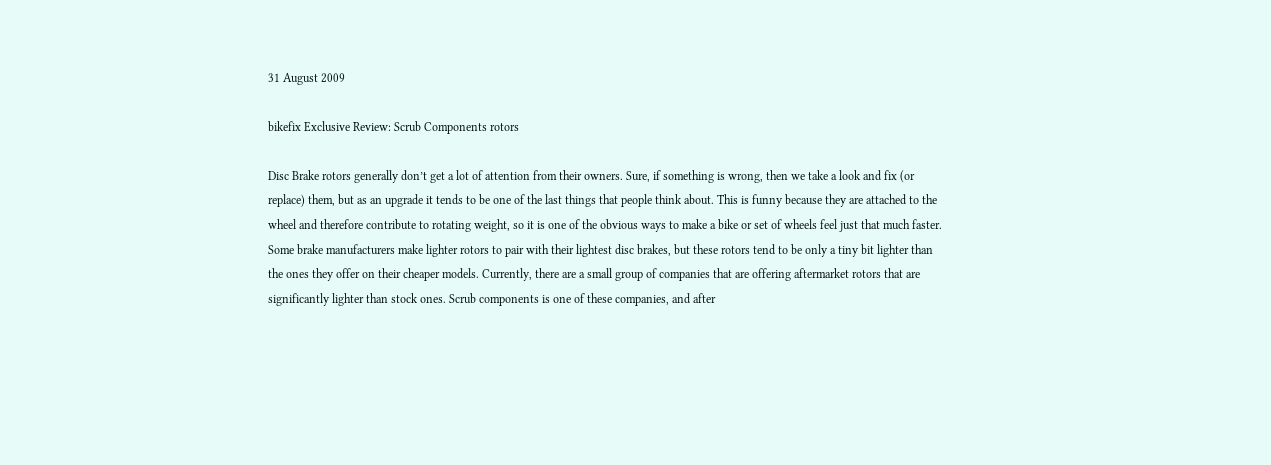31 August 2009

bikefix Exclusive Review: Scrub Components rotors

Disc Brake rotors generally don’t get a lot of attention from their owners. Sure, if something is wrong, then we take a look and fix (or replace) them, but as an upgrade it tends to be one of the last things that people think about. This is funny because they are attached to the wheel and therefore contribute to rotating weight, so it is one of the obvious ways to make a bike or set of wheels feel just that much faster. Some brake manufacturers make lighter rotors to pair with their lightest disc brakes, but these rotors tend to be only a tiny bit lighter than the ones they offer on their cheaper models. Currently, there are a small group of companies that are offering aftermarket rotors that are significantly lighter than stock ones. Scrub components is one of these companies, and after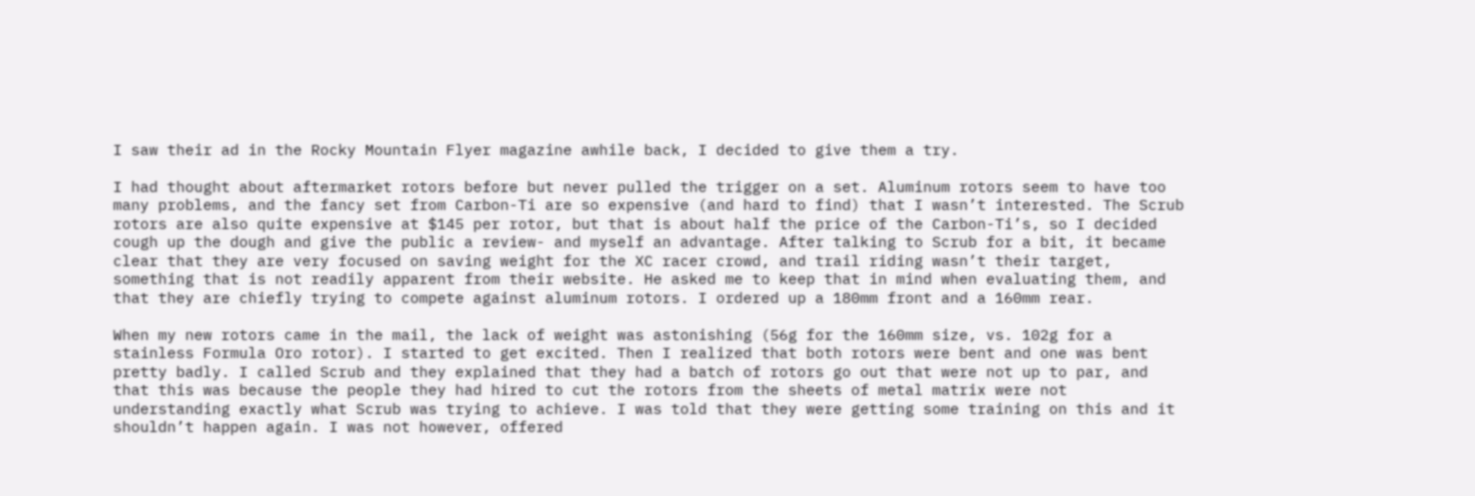I saw their ad in the Rocky Mountain Flyer magazine awhile back, I decided to give them a try.

I had thought about aftermarket rotors before but never pulled the trigger on a set. Aluminum rotors seem to have too many problems, and the fancy set from Carbon-Ti are so expensive (and hard to find) that I wasn’t interested. The Scrub rotors are also quite expensive at $145 per rotor, but that is about half the price of the Carbon-Ti’s, so I decided cough up the dough and give the public a review- and myself an advantage. After talking to Scrub for a bit, it became clear that they are very focused on saving weight for the XC racer crowd, and trail riding wasn’t their target, something that is not readily apparent from their website. He asked me to keep that in mind when evaluating them, and that they are chiefly trying to compete against aluminum rotors. I ordered up a 180mm front and a 160mm rear.

When my new rotors came in the mail, the lack of weight was astonishing (56g for the 160mm size, vs. 102g for a stainless Formula Oro rotor). I started to get excited. Then I realized that both rotors were bent and one was bent pretty badly. I called Scrub and they explained that they had a batch of rotors go out that were not up to par, and that this was because the people they had hired to cut the rotors from the sheets of metal matrix were not understanding exactly what Scrub was trying to achieve. I was told that they were getting some training on this and it shouldn’t happen again. I was not however, offered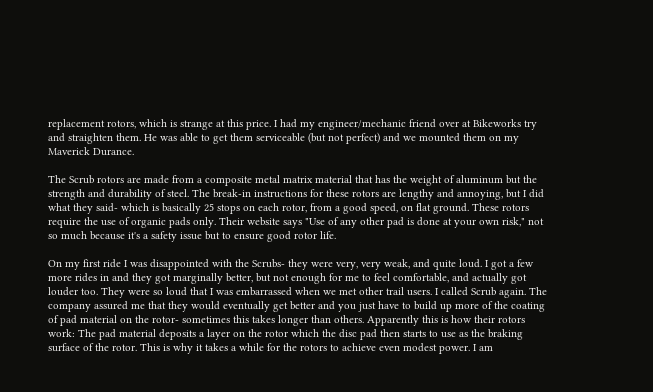replacement rotors, which is strange at this price. I had my engineer/mechanic friend over at Bikeworks try and straighten them. He was able to get them serviceable (but not perfect) and we mounted them on my Maverick Durance.

The Scrub rotors are made from a composite metal matrix material that has the weight of aluminum but the strength and durability of steel. The break-in instructions for these rotors are lengthy and annoying, but I did what they said- which is basically 25 stops on each rotor, from a good speed, on flat ground. These rotors require the use of organic pads only. Their website says "Use of any other pad is done at your own risk," not so much because it's a safety issue but to ensure good rotor life.

On my first ride I was disappointed with the Scrubs- they were very, very weak, and quite loud. I got a few more rides in and they got marginally better, but not enough for me to feel comfortable, and actually got louder too. They were so loud that I was embarrassed when we met other trail users. I called Scrub again. The company assured me that they would eventually get better and you just have to build up more of the coating of pad material on the rotor- sometimes this takes longer than others. Apparently this is how their rotors work: The pad material deposits a layer on the rotor which the disc pad then starts to use as the braking surface of the rotor. This is why it takes a while for the rotors to achieve even modest power. I am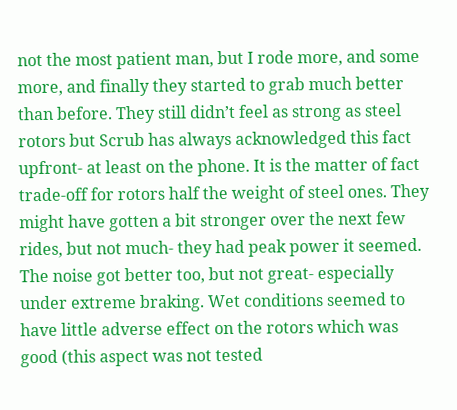not the most patient man, but I rode more, and some more, and finally they started to grab much better than before. They still didn’t feel as strong as steel rotors but Scrub has always acknowledged this fact upfront- at least on the phone. It is the matter of fact trade-off for rotors half the weight of steel ones. They might have gotten a bit stronger over the next few rides, but not much- they had peak power it seemed. The noise got better too, but not great- especially under extreme braking. Wet conditions seemed to have little adverse effect on the rotors which was good (this aspect was not tested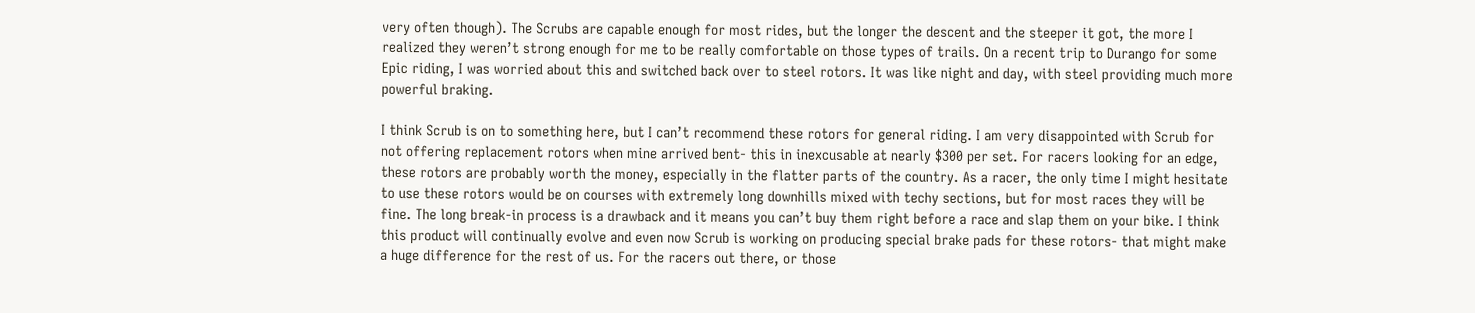very often though). The Scrubs are capable enough for most rides, but the longer the descent and the steeper it got, the more I realized they weren’t strong enough for me to be really comfortable on those types of trails. On a recent trip to Durango for some Epic riding, I was worried about this and switched back over to steel rotors. It was like night and day, with steel providing much more powerful braking.

I think Scrub is on to something here, but I can’t recommend these rotors for general riding. I am very disappointed with Scrub for not offering replacement rotors when mine arrived bent- this in inexcusable at nearly $300 per set. For racers looking for an edge, these rotors are probably worth the money, especially in the flatter parts of the country. As a racer, the only time I might hesitate to use these rotors would be on courses with extremely long downhills mixed with techy sections, but for most races they will be fine. The long break-in process is a drawback and it means you can’t buy them right before a race and slap them on your bike. I think this product will continually evolve and even now Scrub is working on producing special brake pads for these rotors- that might make a huge difference for the rest of us. For the racers out there, or those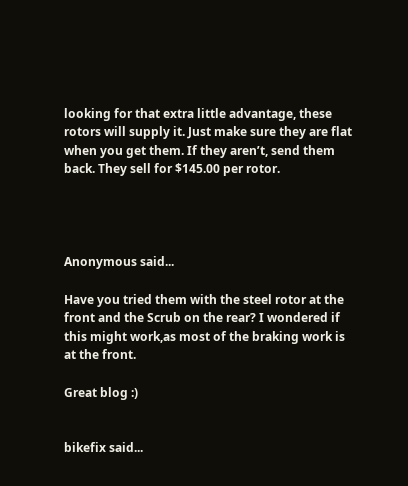looking for that extra little advantage, these rotors will supply it. Just make sure they are flat when you get them. If they aren’t, send them back. They sell for $145.00 per rotor.




Anonymous said...

Have you tried them with the steel rotor at the front and the Scrub on the rear? I wondered if this might work,as most of the braking work is at the front.

Great blog :)


bikefix said...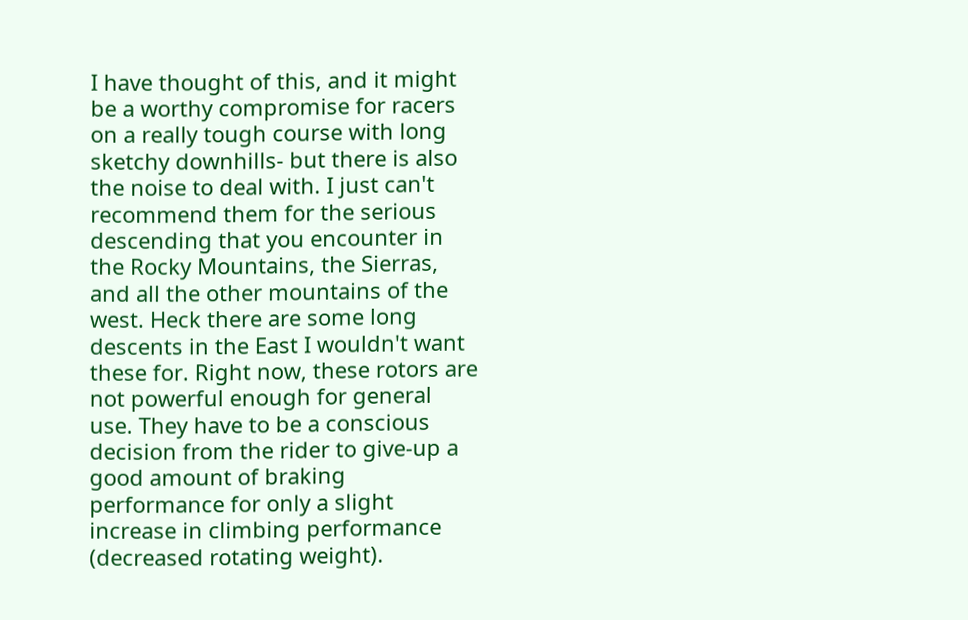I have thought of this, and it might be a worthy compromise for racers on a really tough course with long sketchy downhills- but there is also the noise to deal with. I just can't recommend them for the serious descending that you encounter in the Rocky Mountains, the Sierras, and all the other mountains of the west. Heck there are some long descents in the East I wouldn't want these for. Right now, these rotors are not powerful enough for general use. They have to be a conscious decision from the rider to give-up a good amount of braking performance for only a slight increase in climbing performance (decreased rotating weight).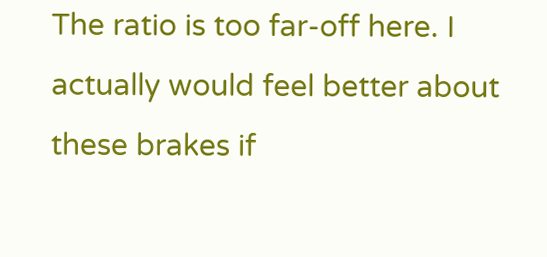The ratio is too far-off here. I actually would feel better about these brakes if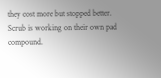they cost more but stopped better. Scrub is working on their own pad compound.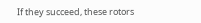If they succeed, these rotors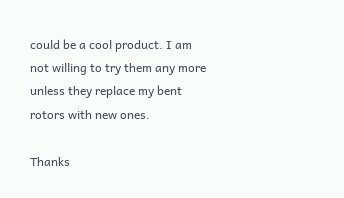could be a cool product. I am not willing to try them any more unless they replace my bent rotors with new ones.

Thanks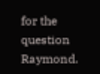for the question Raymond.